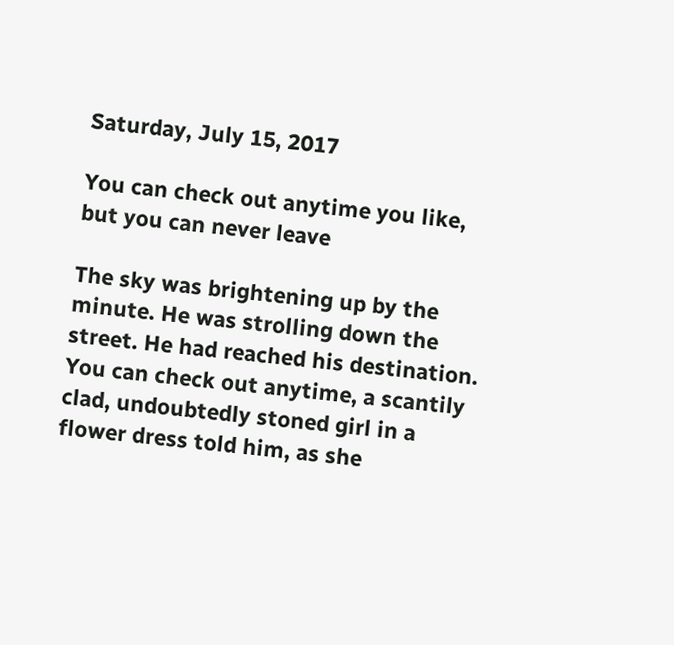Saturday, July 15, 2017

You can check out anytime you like, but you can never leave

The sky was brightening up by the minute. He was strolling down the street. He had reached his destination. You can check out anytime, a scantily clad, undoubtedly stoned girl in a flower dress told him, as she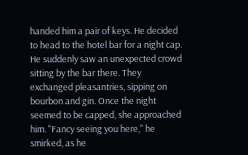handed him a pair of keys. He decided to head to the hotel bar for a night cap. He suddenly saw an unexpected crowd sitting by the bar there. They exchanged pleasantries, sipping on bourbon and gin. Once the night seemed to be capped, she approached him. "Fancy seeing you here," he smirked, as he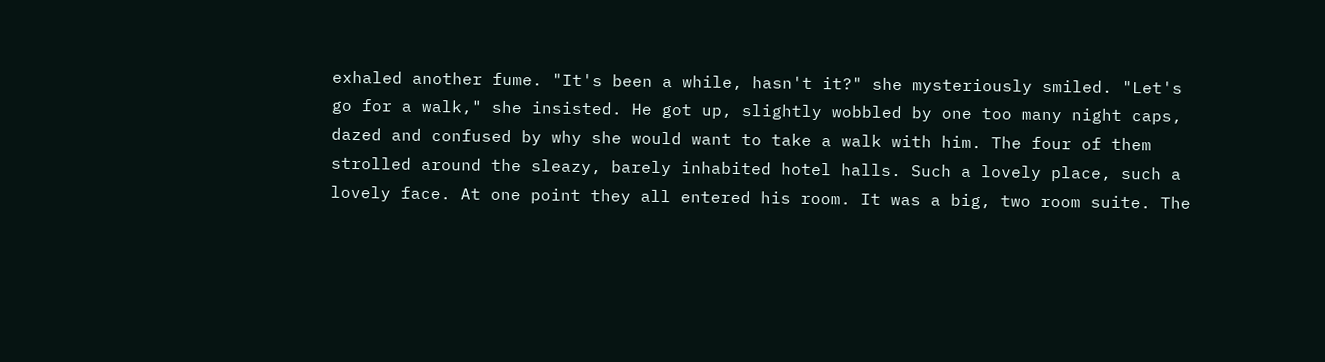exhaled another fume. "It's been a while, hasn't it?" she mysteriously smiled. "Let's go for a walk," she insisted. He got up, slightly wobbled by one too many night caps, dazed and confused by why she would want to take a walk with him. The four of them strolled around the sleazy, barely inhabited hotel halls. Such a lovely place, such a lovely face. At one point they all entered his room. It was a big, two room suite. The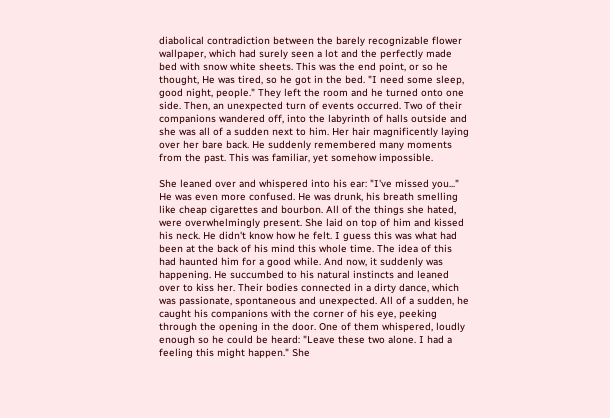diabolical contradiction between the barely recognizable flower wallpaper, which had surely seen a lot and the perfectly made bed with snow white sheets. This was the end point, or so he thought, He was tired, so he got in the bed. "I need some sleep, good night, people." They left the room and he turned onto one side. Then, an unexpected turn of events occurred. Two of their companions wandered off, into the labyrinth of halls outside and she was all of a sudden next to him. Her hair magnificently laying over her bare back. He suddenly remembered many moments from the past. This was familiar, yet somehow impossible.

She leaned over and whispered into his ear: "I've missed you..." He was even more confused. He was drunk, his breath smelling like cheap cigarettes and bourbon. All of the things she hated, were overwhelmingly present. She laid on top of him and kissed his neck. He didn't know how he felt. I guess this was what had been at the back of his mind this whole time. The idea of this had haunted him for a good while. And now, it suddenly was happening. He succumbed to his natural instincts and leaned over to kiss her. Their bodies connected in a dirty dance, which was passionate, spontaneous and unexpected. All of a sudden, he caught his companions with the corner of his eye, peeking through the opening in the door. One of them whispered, loudly enough so he could be heard: "Leave these two alone. I had a feeling this might happen." She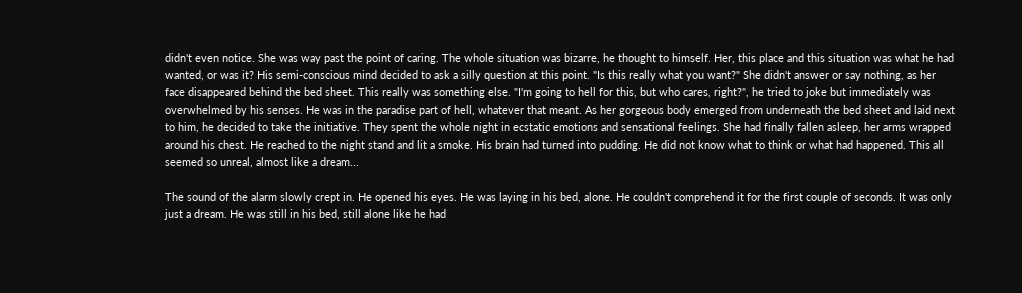didn't even notice. She was way past the point of caring. The whole situation was bizarre, he thought to himself. Her, this place and this situation was what he had wanted, or was it? His semi-conscious mind decided to ask a silly question at this point. "Is this really what you want?" She didn't answer or say nothing, as her face disappeared behind the bed sheet. This really was something else. "I'm going to hell for this, but who cares, right?", he tried to joke but immediately was overwhelmed by his senses. He was in the paradise part of hell, whatever that meant. As her gorgeous body emerged from underneath the bed sheet and laid next to him, he decided to take the initiative. They spent the whole night in ecstatic emotions and sensational feelings. She had finally fallen asleep, her arms wrapped around his chest. He reached to the night stand and lit a smoke. His brain had turned into pudding. He did not know what to think or what had happened. This all seemed so unreal, almost like a dream...

The sound of the alarm slowly crept in. He opened his eyes. He was laying in his bed, alone. He couldn't comprehend it for the first couple of seconds. It was only just a dream. He was still in his bed, still alone like he had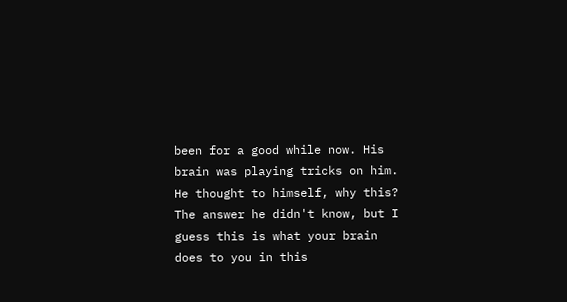been for a good while now. His brain was playing tricks on him. He thought to himself, why this? The answer he didn't know, but I guess this is what your brain does to you in this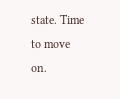state. Time to move on.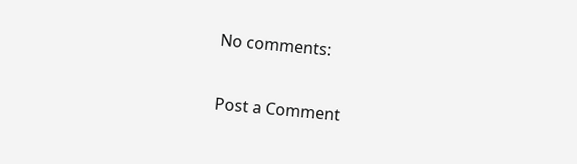No comments:

Post a Comment